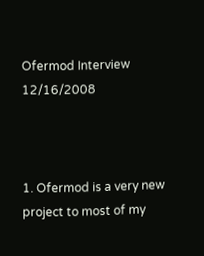Ofermod Interview 12/16/2008



1. Ofermod is a very new project to most of my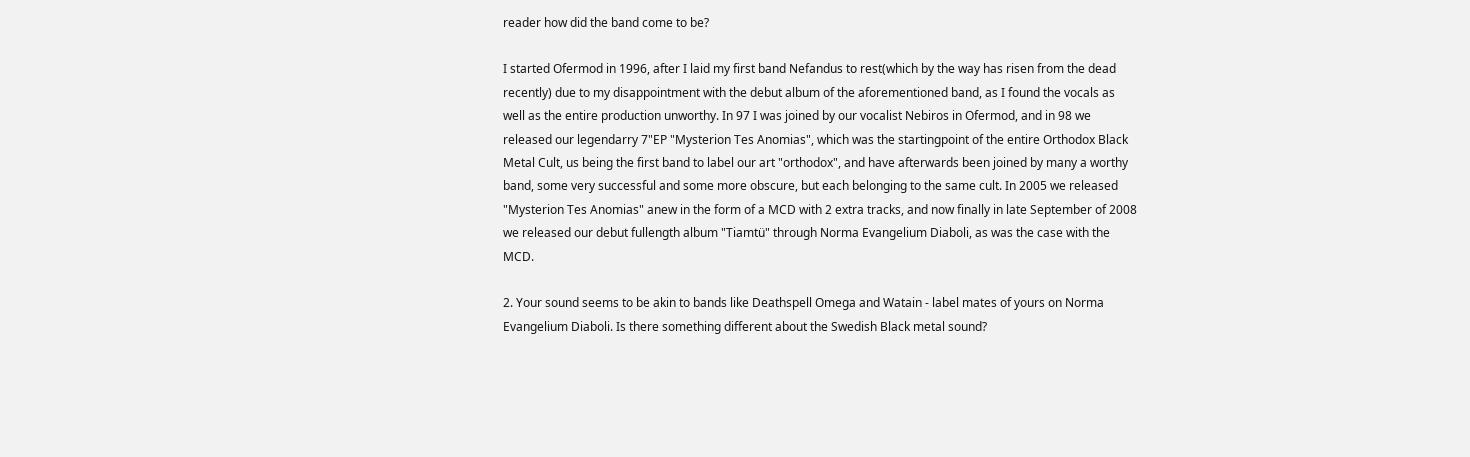reader how did the band come to be?

I started Ofermod in 1996, after I laid my first band Nefandus to rest(which by the way has risen from the dead recently) due to my disappointment with the debut album of the aforementioned band, as I found the vocals as well as the entire production unworthy. In 97 I was joined by our vocalist Nebiros in Ofermod, and in 98 we released our legendarry 7"EP "Mysterion Tes Anomias", which was the startingpoint of the entire Orthodox Black Metal Cult, us being the first band to label our art "orthodox", and have afterwards been joined by many a worthy band, some very successful and some more obscure, but each belonging to the same cult. In 2005 we released "Mysterion Tes Anomias" anew in the form of a MCD with 2 extra tracks, and now finally in late September of 2008 we released our debut fullength album "Tiamtü" through Norma Evangelium Diaboli, as was the case with the MCD.

2. Your sound seems to be akin to bands like Deathspell Omega and Watain - label mates of yours on Norma Evangelium Diaboli. Is there something different about the Swedish Black metal sound?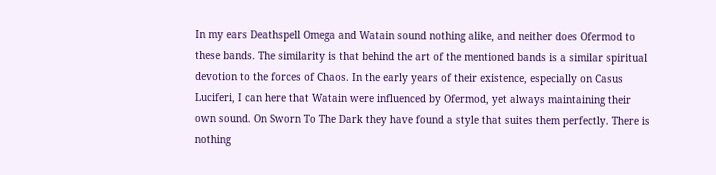In my ears Deathspell Omega and Watain sound nothing alike, and neither does Ofermod to these bands. The similarity is that behind the art of the mentioned bands is a similar spiritual devotion to the forces of Chaos. In the early years of their existence, especially on Casus Luciferi, I can here that Watain were influenced by Ofermod, yet always maintaining their own sound. On Sworn To The Dark they have found a style that suites them perfectly. There is nothing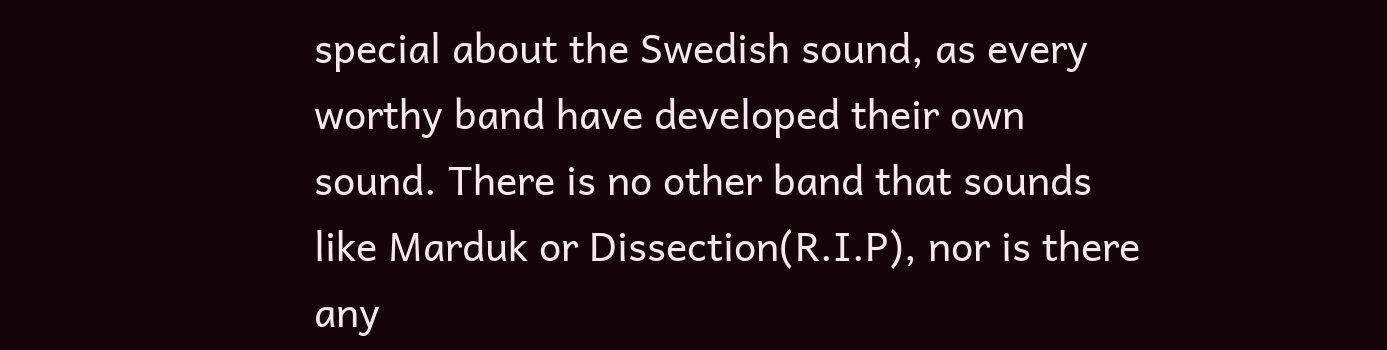special about the Swedish sound, as every worthy band have developed their own sound. There is no other band that sounds like Marduk or Dissection(R.I.P), nor is there any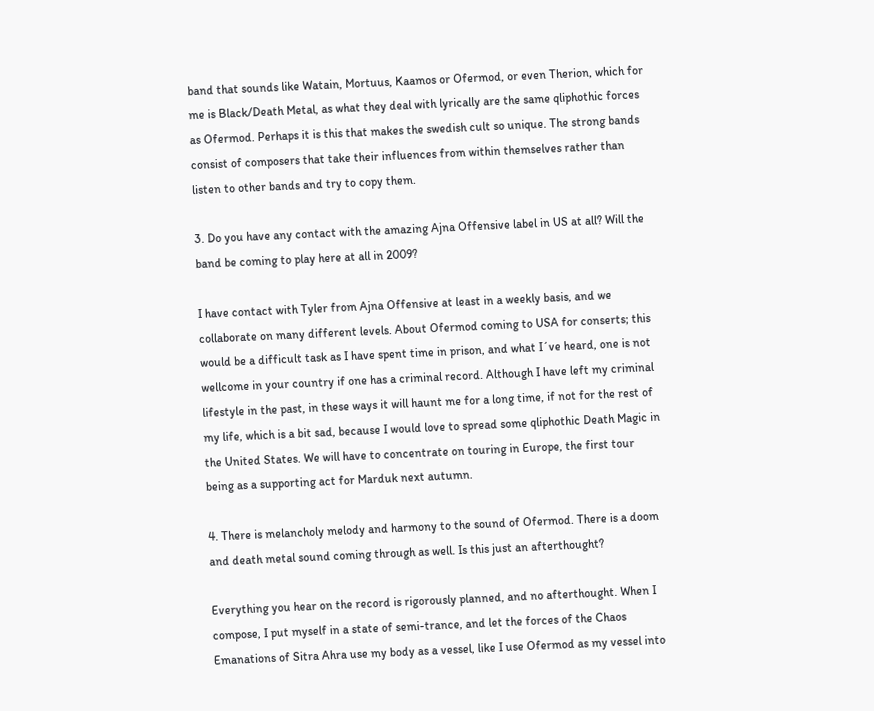band that sounds like Watain, Mortuus, Kaamos or Ofermod, or even Therion, which for me is Black/Death Metal, as what they deal with lyrically are the same qliphothic forces as Ofermod. Perhaps it is this that makes the swedish cult so unique. The strong bands consist of composers that take their influences from within themselves rather than listen to other bands and try to copy them.

3. Do you have any contact with the amazing Ajna Offensive label in US at all? Will the band be coming to play here at all in 2009?

I have contact with Tyler from Ajna Offensive at least in a weekly basis, and we collaborate on many different levels. About Ofermod coming to USA for conserts; this would be a difficult task as I have spent time in prison, and what I´ve heard, one is not wellcome in your country if one has a criminal record. Although I have left my criminal lifestyle in the past, in these ways it will haunt me for a long time, if not for the rest of my life, which is a bit sad, because I would love to spread some qliphothic Death Magic in the United States. We will have to concentrate on touring in Europe, the first tour being as a supporting act for Marduk next autumn.

4. There is melancholy melody and harmony to the sound of Ofermod. There is a doom and death metal sound coming through as well. Is this just an afterthought?

Everything you hear on the record is rigorously planned, and no afterthought. When I compose, I put myself in a state of semi-trance, and let the forces of the Chaos Emanations of Sitra Ahra use my body as a vessel, like I use Ofermod as my vessel into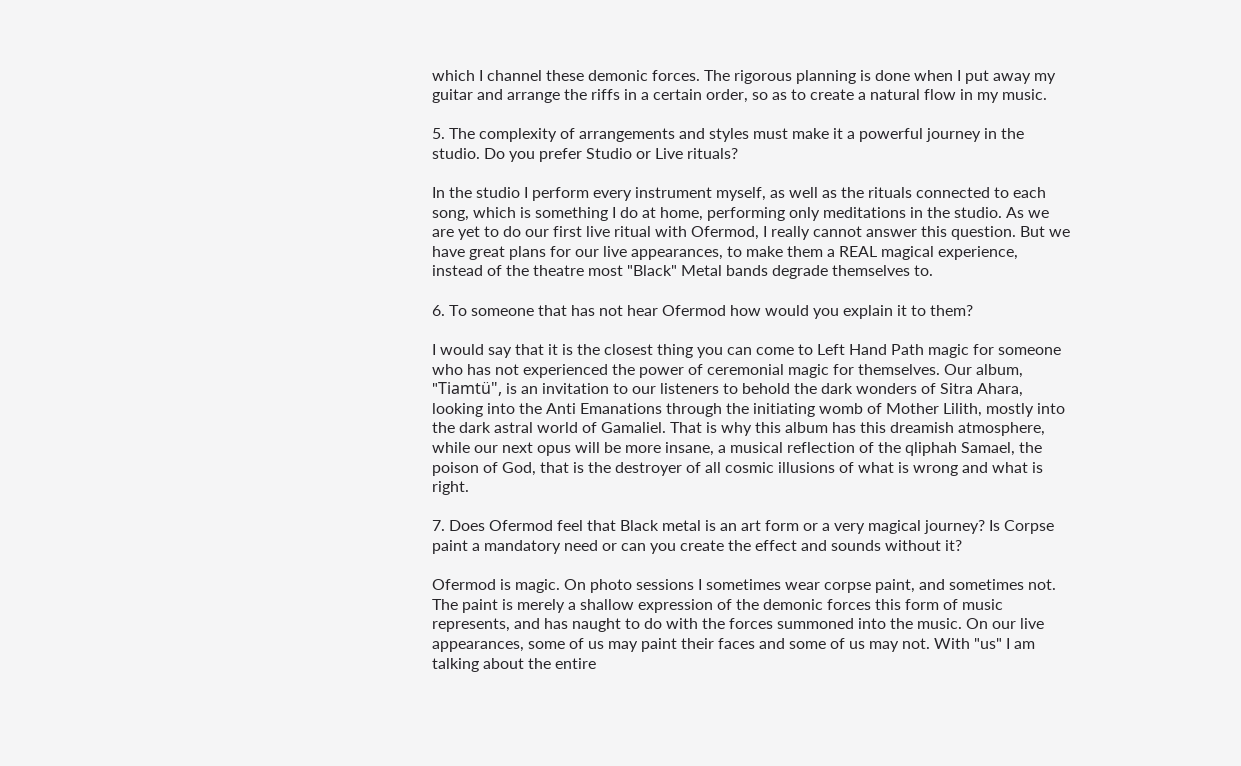which I channel these demonic forces. The rigorous planning is done when I put away my guitar and arrange the riffs in a certain order, so as to create a natural flow in my music.

5. The complexity of arrangements and styles must make it a powerful journey in the studio. Do you prefer Studio or Live rituals?

In the studio I perform every instrument myself, as well as the rituals connected to each song, which is something I do at home, performing only meditations in the studio. As we are yet to do our first live ritual with Ofermod, I really cannot answer this question. But we have great plans for our live appearances, to make them a REAL magical experience, instead of the theatre most "Black" Metal bands degrade themselves to.

6. To someone that has not hear Ofermod how would you explain it to them?

I would say that it is the closest thing you can come to Left Hand Path magic for someone who has not experienced the power of ceremonial magic for themselves. Our album, "Tiamtü", is an invitation to our listeners to behold the dark wonders of Sitra Ahara, looking into the Anti Emanations through the initiating womb of Mother Lilith, mostly into the dark astral world of Gamaliel. That is why this album has this dreamish atmosphere, while our next opus will be more insane, a musical reflection of the qliphah Samael, the poison of God, that is the destroyer of all cosmic illusions of what is wrong and what is right.

7. Does Ofermod feel that Black metal is an art form or a very magical journey? Is Corpse paint a mandatory need or can you create the effect and sounds without it?

Ofermod is magic. On photo sessions I sometimes wear corpse paint, and sometimes not. The paint is merely a shallow expression of the demonic forces this form of music represents, and has naught to do with the forces summoned into the music. On our live appearances, some of us may paint their faces and some of us may not. With "us" I am talking about the entire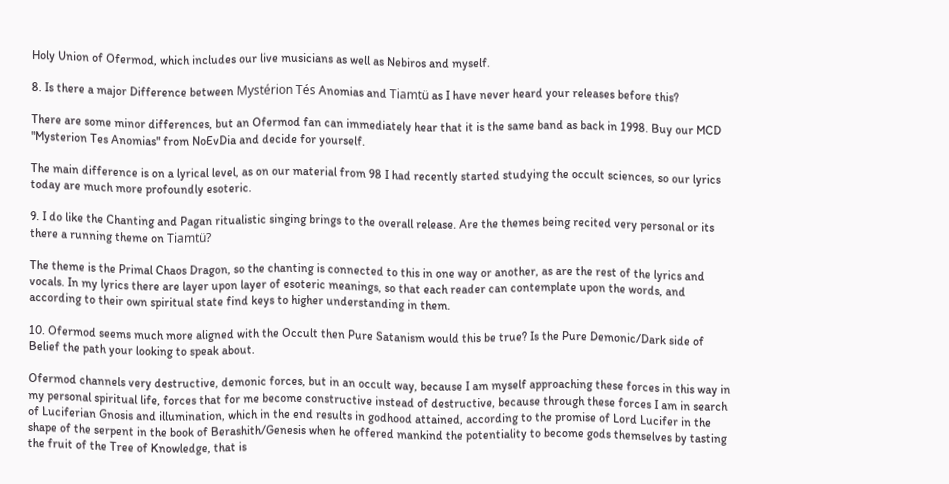Holy Union of Ofermod, which includes our live musicians as well as Nebiros and myself.

8. Is there a major Difference between Mystérion Tés Anomias and Tiamtü as I have never heard your releases before this?

There are some minor differences, but an Ofermod fan can immediately hear that it is the same band as back in 1998. Buy our MCD "Mysterion Tes Anomias" from NoEvDia and decide for yourself.

The main difference is on a lyrical level, as on our material from 98 I had recently started studying the occult sciences, so our lyrics today are much more profoundly esoteric.

9. I do like the Chanting and Pagan ritualistic singing brings to the overall release. Are the themes being recited very personal or its there a running theme on Tiamtü?

The theme is the Primal Chaos Dragon, so the chanting is connected to this in one way or another, as are the rest of the lyrics and vocals. In my lyrics there are layer upon layer of esoteric meanings, so that each reader can contemplate upon the words, and according to their own spiritual state find keys to higher understanding in them.

10. Ofermod seems much more aligned with the Occult then Pure Satanism would this be true? Is the Pure Demonic/Dark side of Belief the path your looking to speak about.

Ofermod channels very destructive, demonic forces, but in an occult way, because I am myself approaching these forces in this way in my personal spiritual life, forces that for me become constructive instead of destructive, because through these forces I am in search of Luciferian Gnosis and illumination, which in the end results in godhood attained, according to the promise of Lord Lucifer in the shape of the serpent in the book of Berashith/Genesis when he offered mankind the potentiality to become gods themselves by tasting the fruit of the Tree of Knowledge, that is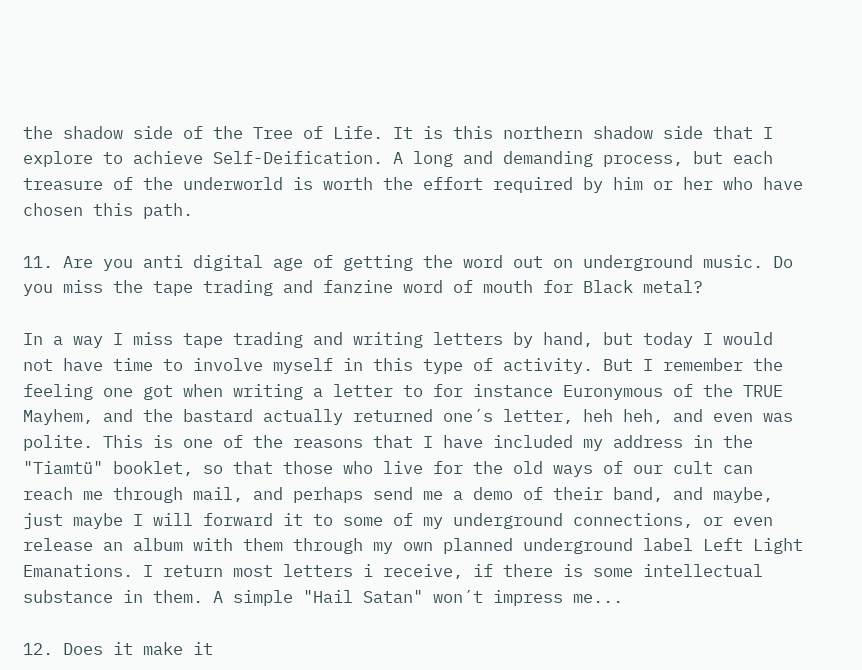the shadow side of the Tree of Life. It is this northern shadow side that I explore to achieve Self-Deification. A long and demanding process, but each treasure of the underworld is worth the effort required by him or her who have chosen this path.

11. Are you anti digital age of getting the word out on underground music. Do you miss the tape trading and fanzine word of mouth for Black metal?

In a way I miss tape trading and writing letters by hand, but today I would not have time to involve myself in this type of activity. But I remember the feeling one got when writing a letter to for instance Euronymous of the TRUE Mayhem, and the bastard actually returned one´s letter, heh heh, and even was polite. This is one of the reasons that I have included my address in the "Tiamtü" booklet, so that those who live for the old ways of our cult can reach me through mail, and perhaps send me a demo of their band, and maybe, just maybe I will forward it to some of my underground connections, or even release an album with them through my own planned underground label Left Light Emanations. I return most letters i receive, if there is some intellectual substance in them. A simple "Hail Satan" won´t impress me...

12. Does it make it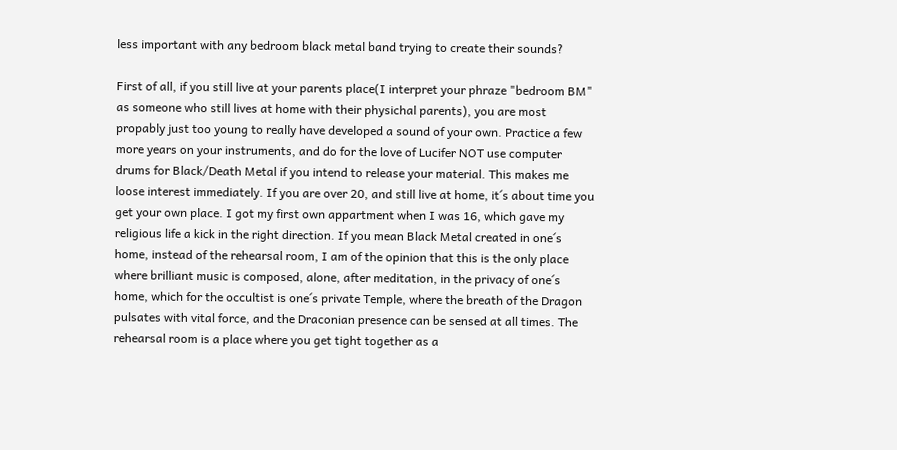less important with any bedroom black metal band trying to create their sounds?

First of all, if you still live at your parents place(I interpret your phraze "bedroom BM" as someone who still lives at home with their physichal parents), you are most propably just too young to really have developed a sound of your own. Practice a few more years on your instruments, and do for the love of Lucifer NOT use computer drums for Black/Death Metal if you intend to release your material. This makes me loose interest immediately. If you are over 20, and still live at home, it´s about time you get your own place. I got my first own appartment when I was 16, which gave my religious life a kick in the right direction. If you mean Black Metal created in one´s home, instead of the rehearsal room, I am of the opinion that this is the only place where brilliant music is composed, alone, after meditation, in the privacy of one´s home, which for the occultist is one´s private Temple, where the breath of the Dragon pulsates with vital force, and the Draconian presence can be sensed at all times. The rehearsal room is a place where you get tight together as a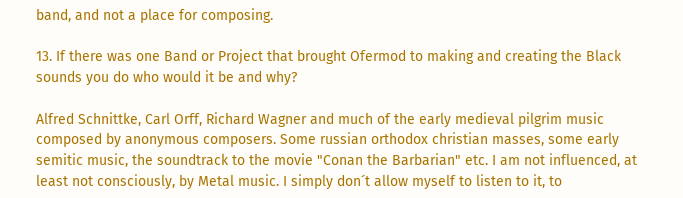band, and not a place for composing.

13. If there was one Band or Project that brought Ofermod to making and creating the Black sounds you do who would it be and why?

Alfred Schnittke, Carl Orff, Richard Wagner and much of the early medieval pilgrim music composed by anonymous composers. Some russian orthodox christian masses, some early semitic music, the soundtrack to the movie "Conan the Barbarian" etc. I am not influenced, at least not consciously, by Metal music. I simply don´t allow myself to listen to it, to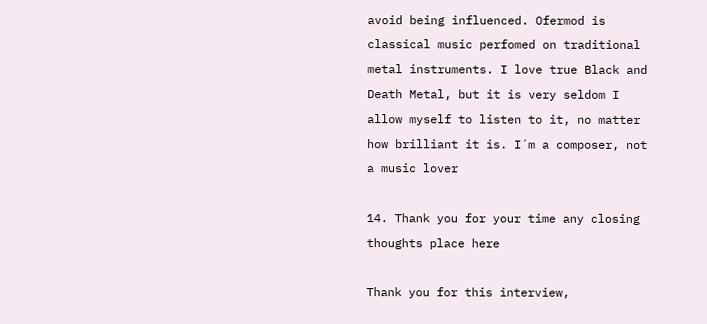avoid being influenced. Ofermod is classical music perfomed on traditional metal instruments. I love true Black and Death Metal, but it is very seldom I allow myself to listen to it, no matter how brilliant it is. I´m a composer, not a music lover

14. Thank you for your time any closing thoughts place here

Thank you for this interview,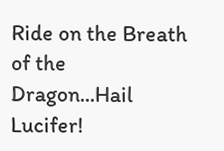Ride on the Breath of the Dragon...Hail Lucifer!